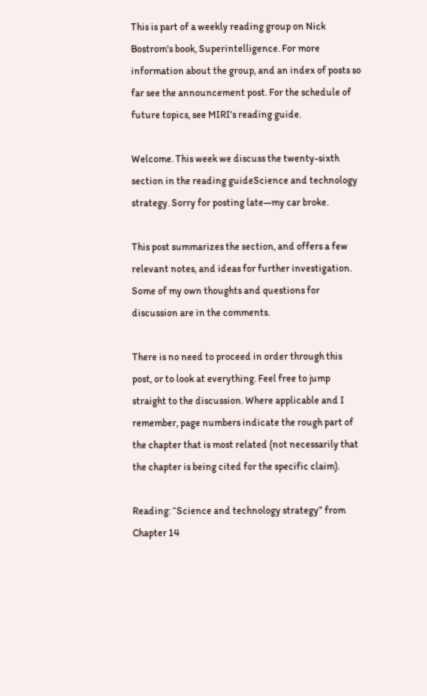This is part of a weekly reading group on Nick Bostrom's book, Superintelligence. For more information about the group, and an index of posts so far see the announcement post. For the schedule of future topics, see MIRI's reading guide.

Welcome. This week we discuss the twenty-sixth section in the reading guideScience and technology strategy. Sorry for posting late—my car broke.

This post summarizes the section, and offers a few relevant notes, and ideas for further investigation. Some of my own thoughts and questions for discussion are in the comments.

There is no need to proceed in order through this post, or to look at everything. Feel free to jump straight to the discussion. Where applicable and I remember, page numbers indicate the rough part of the chapter that is most related (not necessarily that the chapter is being cited for the specific claim).

Reading: “Science and technology strategy” from Chapter 14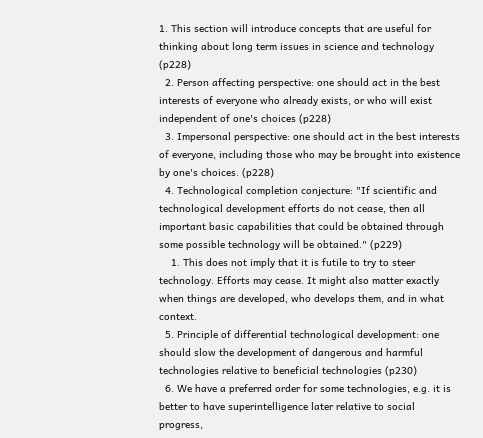1. This section will introduce concepts that are useful for thinking about long term issues in science and technology (p228)
  2. Person affecting perspective: one should act in the best interests of everyone who already exists, or who will exist independent of one's choices (p228)
  3. Impersonal perspective: one should act in the best interests of everyone, including those who may be brought into existence by one's choices. (p228)
  4. Technological completion conjecture: "If scientific and technological development efforts do not cease, then all important basic capabilities that could be obtained through some possible technology will be obtained." (p229)
    1. This does not imply that it is futile to try to steer technology. Efforts may cease. It might also matter exactly when things are developed, who develops them, and in what context.
  5. Principle of differential technological development: one should slow the development of dangerous and harmful technologies relative to beneficial technologies (p230)
  6. We have a preferred order for some technologies, e.g. it is better to have superintelligence later relative to social progress,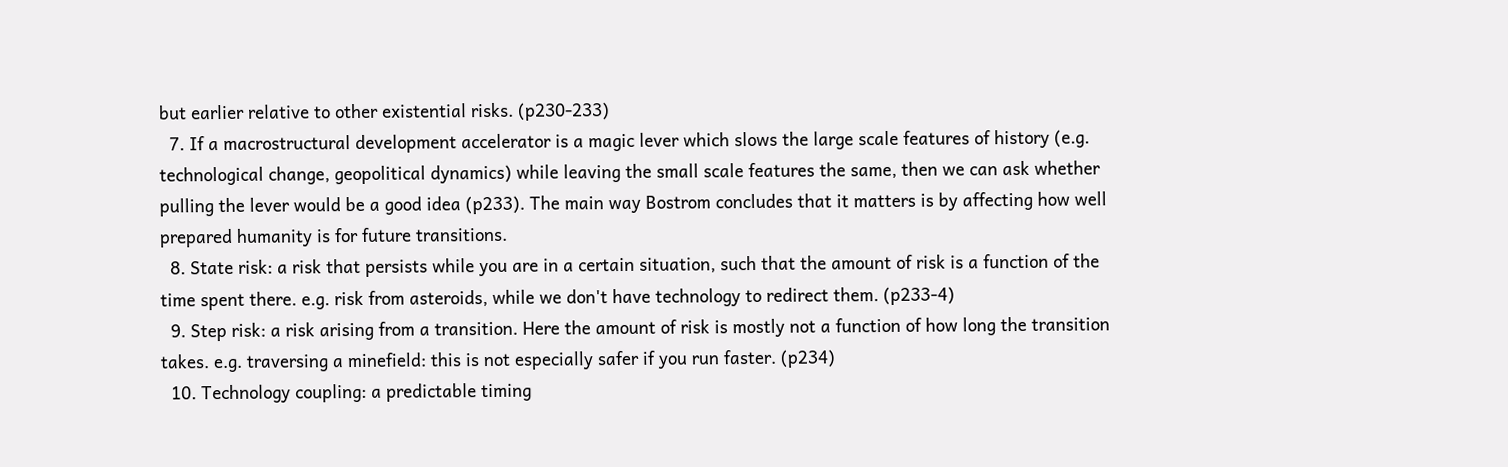but earlier relative to other existential risks. (p230-233)
  7. If a macrostructural development accelerator is a magic lever which slows the large scale features of history (e.g. technological change, geopolitical dynamics) while leaving the small scale features the same, then we can ask whether pulling the lever would be a good idea (p233). The main way Bostrom concludes that it matters is by affecting how well prepared humanity is for future transitions.
  8. State risk: a risk that persists while you are in a certain situation, such that the amount of risk is a function of the time spent there. e.g. risk from asteroids, while we don't have technology to redirect them. (p233-4)
  9. Step risk: a risk arising from a transition. Here the amount of risk is mostly not a function of how long the transition takes. e.g. traversing a minefield: this is not especially safer if you run faster. (p234)
  10. Technology coupling: a predictable timing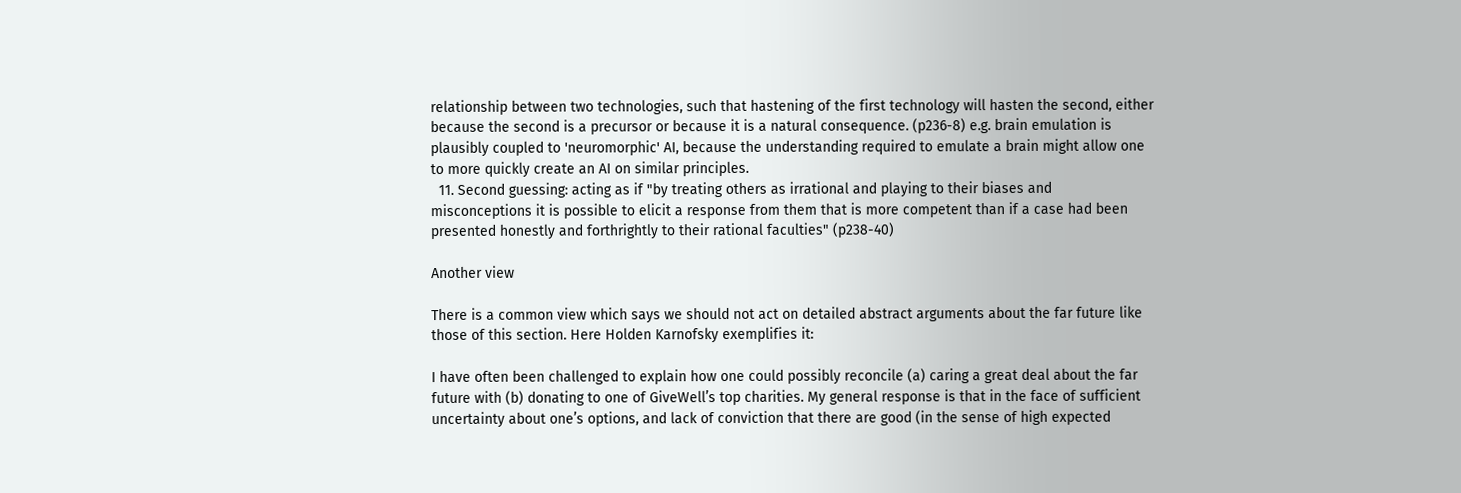relationship between two technologies, such that hastening of the first technology will hasten the second, either because the second is a precursor or because it is a natural consequence. (p236-8) e.g. brain emulation is plausibly coupled to 'neuromorphic' AI, because the understanding required to emulate a brain might allow one to more quickly create an AI on similar principles.
  11. Second guessing: acting as if "by treating others as irrational and playing to their biases and misconceptions it is possible to elicit a response from them that is more competent than if a case had been presented honestly and forthrightly to their rational faculties" (p238-40)

Another view

There is a common view which says we should not act on detailed abstract arguments about the far future like those of this section. Here Holden Karnofsky exemplifies it:

I have often been challenged to explain how one could possibly reconcile (a) caring a great deal about the far future with (b) donating to one of GiveWell’s top charities. My general response is that in the face of sufficient uncertainty about one’s options, and lack of conviction that there are good (in the sense of high expected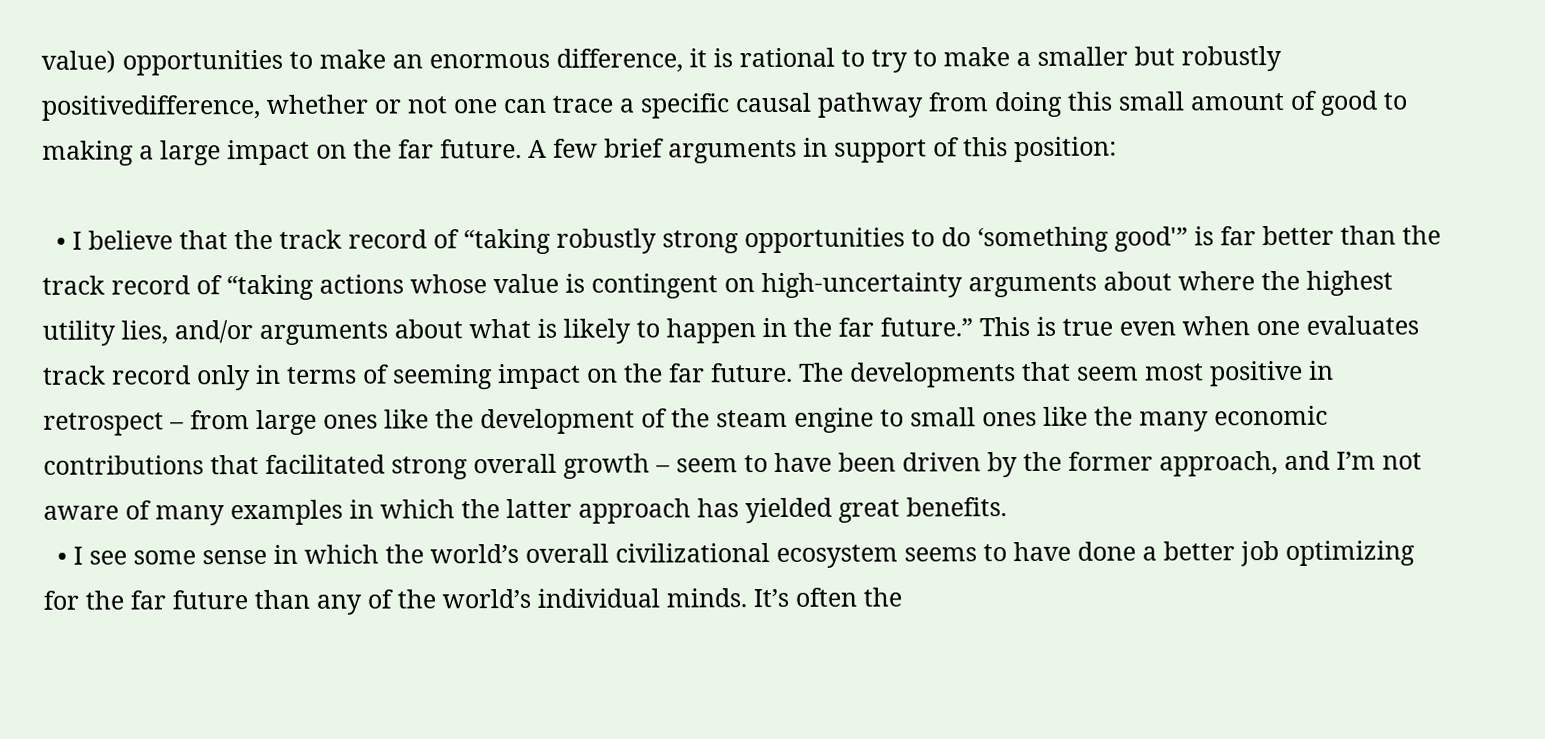value) opportunities to make an enormous difference, it is rational to try to make a smaller but robustly positivedifference, whether or not one can trace a specific causal pathway from doing this small amount of good to making a large impact on the far future. A few brief arguments in support of this position:

  • I believe that the track record of “taking robustly strong opportunities to do ‘something good'” is far better than the track record of “taking actions whose value is contingent on high-uncertainty arguments about where the highest utility lies, and/or arguments about what is likely to happen in the far future.” This is true even when one evaluates track record only in terms of seeming impact on the far future. The developments that seem most positive in retrospect – from large ones like the development of the steam engine to small ones like the many economic contributions that facilitated strong overall growth – seem to have been driven by the former approach, and I’m not aware of many examples in which the latter approach has yielded great benefits.
  • I see some sense in which the world’s overall civilizational ecosystem seems to have done a better job optimizing for the far future than any of the world’s individual minds. It’s often the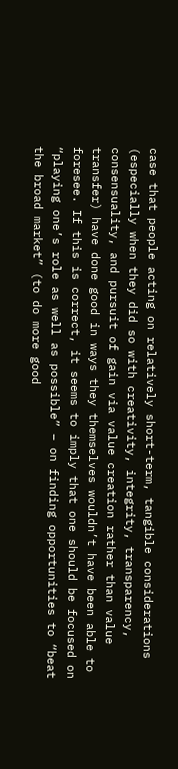case that people acting on relatively short-term, tangible considerations (especially when they did so with creativity, integrity, transparency, consensuality, and pursuit of gain via value creation rather than value transfer) have done good in ways they themselves wouldn’t have been able to foresee. If this is correct, it seems to imply that one should be focused on “playing one’s role as well as possible” – on finding opportunities to “beat the broad market” (to do more good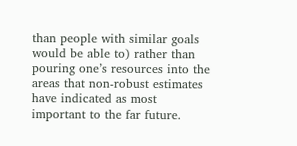than people with similar goals would be able to) rather than pouring one’s resources into the areas that non-robust estimates have indicated as most important to the far future.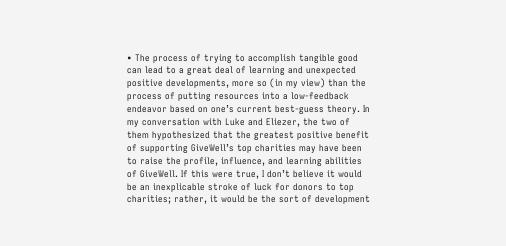• The process of trying to accomplish tangible good can lead to a great deal of learning and unexpected positive developments, more so (in my view) than the process of putting resources into a low-feedback endeavor based on one’s current best-guess theory. In my conversation with Luke and Eliezer, the two of them hypothesized that the greatest positive benefit of supporting GiveWell’s top charities may have been to raise the profile, influence, and learning abilities of GiveWell. If this were true, I don’t believe it would be an inexplicable stroke of luck for donors to top charities; rather, it would be the sort of development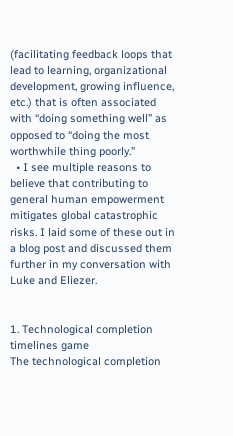(facilitating feedback loops that lead to learning, organizational development, growing influence, etc.) that is often associated with “doing something well” as opposed to “doing the most worthwhile thing poorly.”
  • I see multiple reasons to believe that contributing to general human empowerment mitigates global catastrophic risks. I laid some of these out in a blog post and discussed them further in my conversation with Luke and Eliezer.


1. Technological completion timelines game
The technological completion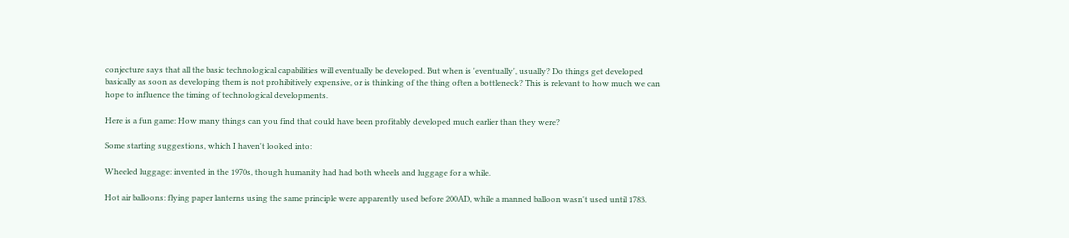conjecture says that all the basic technological capabilities will eventually be developed. But when is 'eventually', usually? Do things get developed basically as soon as developing them is not prohibitively expensive, or is thinking of the thing often a bottleneck? This is relevant to how much we can hope to influence the timing of technological developments.

Here is a fun game: How many things can you find that could have been profitably developed much earlier than they were?

Some starting suggestions, which I haven't looked into:

Wheeled luggage: invented in the 1970s, though humanity had had both wheels and luggage for a while.

Hot air balloons: flying paper lanterns using the same principle were apparently used before 200AD, while a manned balloon wasn't used until 1783.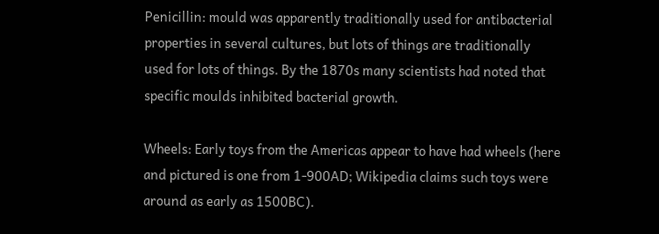Penicillin: mould was apparently traditionally used for antibacterial properties in several cultures, but lots of things are traditionally used for lots of things. By the 1870s many scientists had noted that specific moulds inhibited bacterial growth.

Wheels: Early toys from the Americas appear to have had wheels (here and pictured is one from 1-900AD; Wikipedia claims such toys were around as early as 1500BC).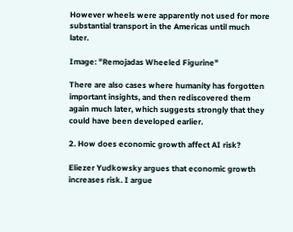However wheels were apparently not used for more substantial transport in the Americas until much later.

Image: "Remojadas Wheeled Figurine"

There are also cases where humanity has forgotten important insights, and then rediscovered them again much later, which suggests strongly that they could have been developed earlier.

2. How does economic growth affect AI risk?

Eliezer Yudkowsky argues that economic growth increases risk. I argue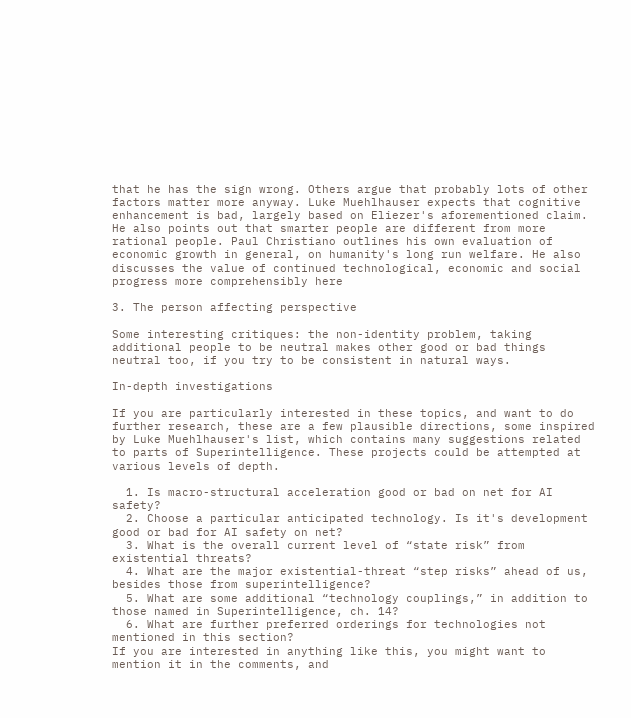that he has the sign wrong. Others argue that probably lots of other factors matter more anyway. Luke Muehlhauser expects that cognitive enhancement is bad, largely based on Eliezer's aforementioned claim. He also points out that smarter people are different from more rational people. Paul Christiano outlines his own evaluation of economic growth in general, on humanity's long run welfare. He also discusses the value of continued technological, economic and social progress more comprehensibly here

3. The person affecting perspective

Some interesting critiques: the non-identity problem, taking additional people to be neutral makes other good or bad things neutral too, if you try to be consistent in natural ways.

In-depth investigations

If you are particularly interested in these topics, and want to do further research, these are a few plausible directions, some inspired by Luke Muehlhauser's list, which contains many suggestions related to parts of Superintelligence. These projects could be attempted at various levels of depth.

  1. Is macro-structural acceleration good or bad on net for AI safety?
  2. Choose a particular anticipated technology. Is it's development good or bad for AI safety on net?
  3. What is the overall current level of “state risk” from existential threats?
  4. What are the major existential-threat “step risks” ahead of us, besides those from superintelligence?
  5. What are some additional “technology couplings,” in addition to those named in Superintelligence, ch. 14?
  6. What are further preferred orderings for technologies not mentioned in this section?
If you are interested in anything like this, you might want to mention it in the comments, and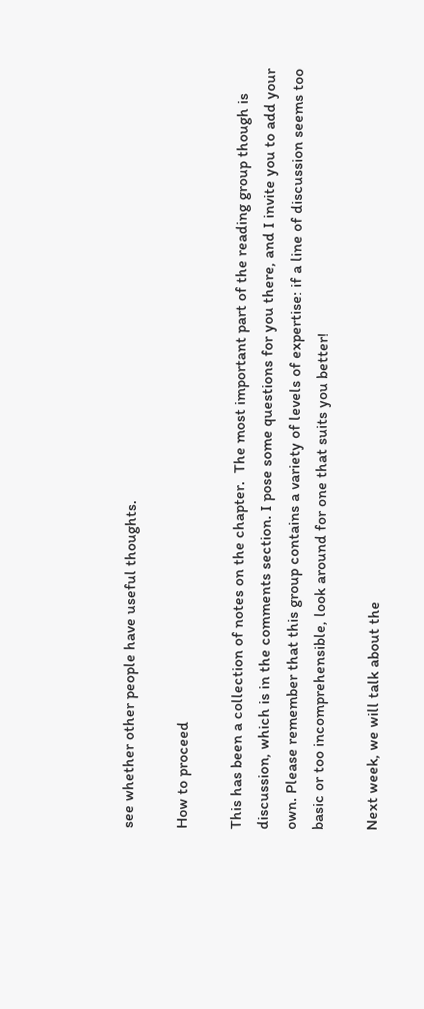see whether other people have useful thoughts.

How to proceed

This has been a collection of notes on the chapter.  The most important part of the reading group though is discussion, which is in the comments section. I pose some questions for you there, and I invite you to add your own. Please remember that this group contains a variety of levels of expertise: if a line of discussion seems too basic or too incomprehensible, look around for one that suits you better!

Next week, we will talk about the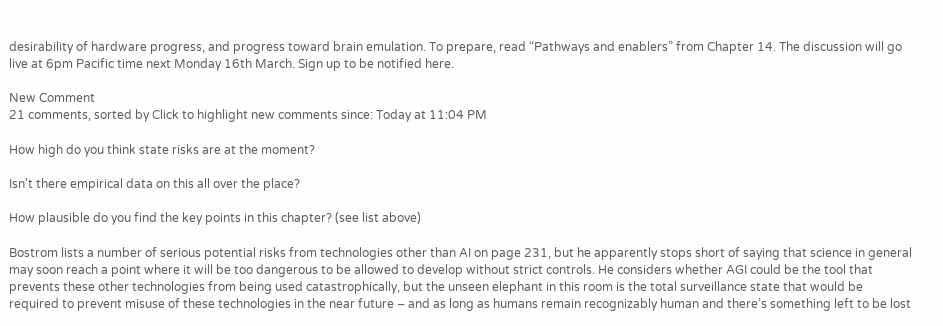desirability of hardware progress, and progress toward brain emulation. To prepare, read “Pathways and enablers” from Chapter 14. The discussion will go live at 6pm Pacific time next Monday 16th March. Sign up to be notified here.

New Comment
21 comments, sorted by Click to highlight new comments since: Today at 11:04 PM

How high do you think state risks are at the moment?

Isn't there empirical data on this all over the place?

How plausible do you find the key points in this chapter? (see list above)

Bostrom lists a number of serious potential risks from technologies other than AI on page 231, but he apparently stops short of saying that science in general may soon reach a point where it will be too dangerous to be allowed to develop without strict controls. He considers whether AGI could be the tool that prevents these other technologies from being used catastrophically, but the unseen elephant in this room is the total surveillance state that would be required to prevent misuse of these technologies in the near future – and as long as humans remain recognizably human and there’s something left to be lost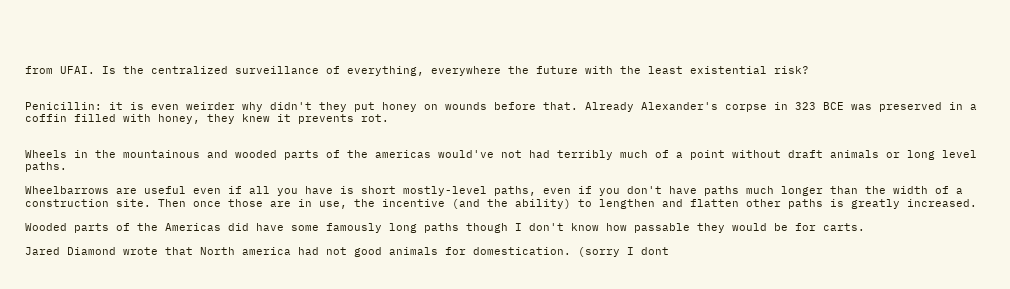from UFAI. Is the centralized surveillance of everything, everywhere the future with the least existential risk?


Penicillin: it is even weirder why didn't they put honey on wounds before that. Already Alexander's corpse in 323 BCE was preserved in a coffin filled with honey, they knew it prevents rot.


Wheels in the mountainous and wooded parts of the americas would've not had terribly much of a point without draft animals or long level paths.

Wheelbarrows are useful even if all you have is short mostly-level paths, even if you don't have paths much longer than the width of a construction site. Then once those are in use, the incentive (and the ability) to lengthen and flatten other paths is greatly increased.

Wooded parts of the Americas did have some famously long paths though I don't know how passable they would be for carts.

Jared Diamond wrote that North america had not good animals for domestication. (sorry I dont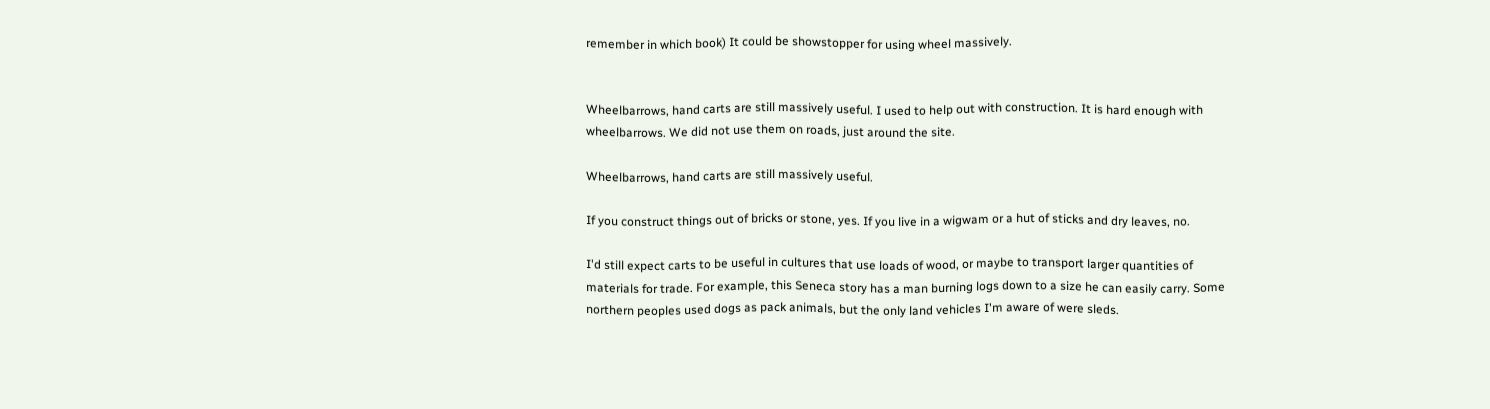remember in which book) It could be showstopper for using wheel massively.


Wheelbarrows, hand carts are still massively useful. I used to help out with construction. It is hard enough with wheelbarrows. We did not use them on roads, just around the site.

Wheelbarrows, hand carts are still massively useful.

If you construct things out of bricks or stone, yes. If you live in a wigwam or a hut of sticks and dry leaves, no.

I'd still expect carts to be useful in cultures that use loads of wood, or maybe to transport larger quantities of materials for trade. For example, this Seneca story has a man burning logs down to a size he can easily carry. Some northern peoples used dogs as pack animals, but the only land vehicles I'm aware of were sleds.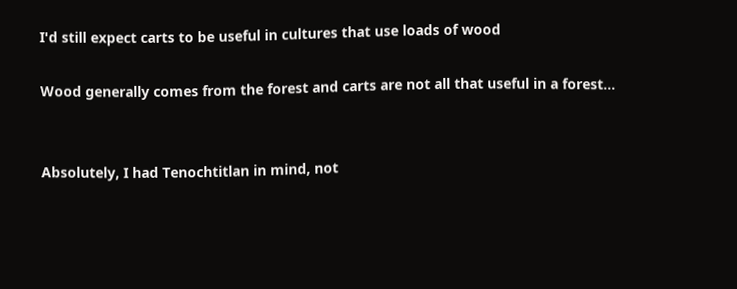I'd still expect carts to be useful in cultures that use loads of wood

Wood generally comes from the forest and carts are not all that useful in a forest...


Absolutely, I had Tenochtitlan in mind, not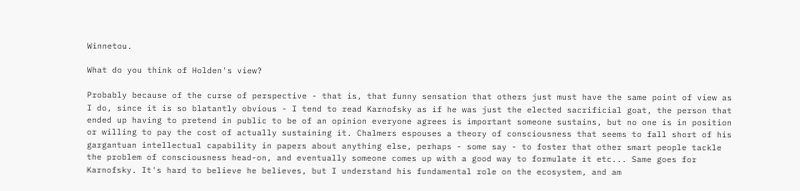Winnetou.

What do you think of Holden's view?

Probably because of the curse of perspective - that is, that funny sensation that others just must have the same point of view as I do, since it is so blatantly obvious - I tend to read Karnofsky as if he was just the elected sacrificial goat, the person that ended up having to pretend in public to be of an opinion everyone agrees is important someone sustains, but no one is in position or willing to pay the cost of actually sustaining it. Chalmers espouses a theory of consciousness that seems to fall short of his gargantuan intellectual capability in papers about anything else, perhaps - some say - to foster that other smart people tackle the problem of consciousness head-on, and eventually someone comes up with a good way to formulate it etc... Same goes for Karnofsky. It's hard to believe he believes, but I understand his fundamental role on the ecosystem, and am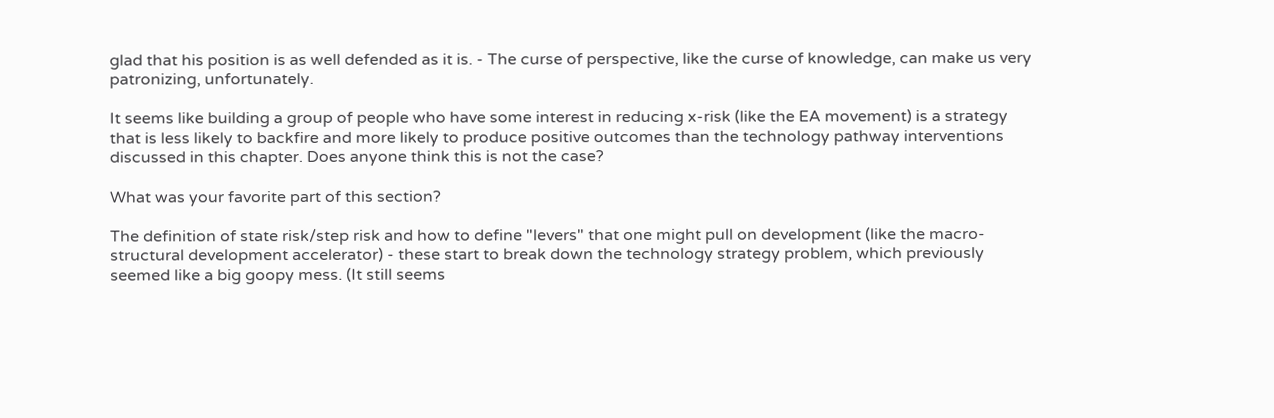glad that his position is as well defended as it is. - The curse of perspective, like the curse of knowledge, can make us very patronizing, unfortunately.

It seems like building a group of people who have some interest in reducing x-risk (like the EA movement) is a strategy that is less likely to backfire and more likely to produce positive outcomes than the technology pathway interventions discussed in this chapter. Does anyone think this is not the case?

What was your favorite part of this section?

The definition of state risk/step risk and how to define "levers" that one might pull on development (like the macro-structural development accelerator) - these start to break down the technology strategy problem, which previously seemed like a big goopy mess. (It still seems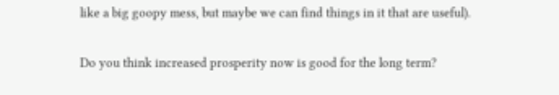like a big goopy mess, but maybe we can find things in it that are useful).

Do you think increased prosperity now is good for the long term?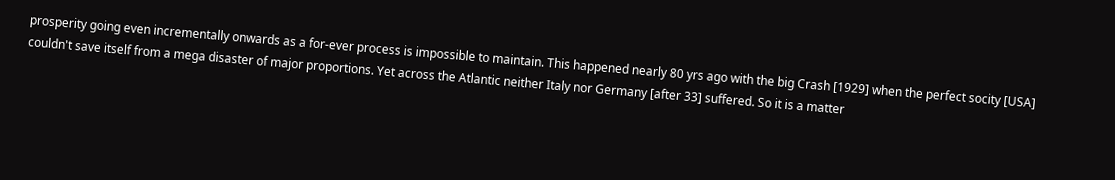prosperity going even incrementally onwards as a for-ever process is impossible to maintain. This happened nearly 80 yrs ago with the big Crash [1929] when the perfect socity [USA] couldn't save itself from a mega disaster of major proportions. Yet across the Atlantic neither Italy nor Germany [after 33] suffered. So it is a matter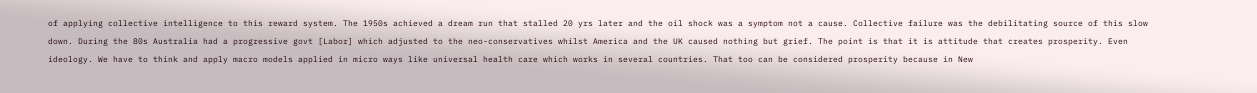of applying collective intelligence to this reward system. The 1950s achieved a dream run that stalled 20 yrs later and the oil shock was a symptom not a cause. Collective failure was the debilitating source of this slow down. During the 80s Australia had a progressive govt [Labor] which adjusted to the neo-conservatives whilst America and the UK caused nothing but grief. The point is that it is attitude that creates prosperity. Even ideology. We have to think and apply macro models applied in micro ways like universal health care which works in several countries. That too can be considered prosperity because in New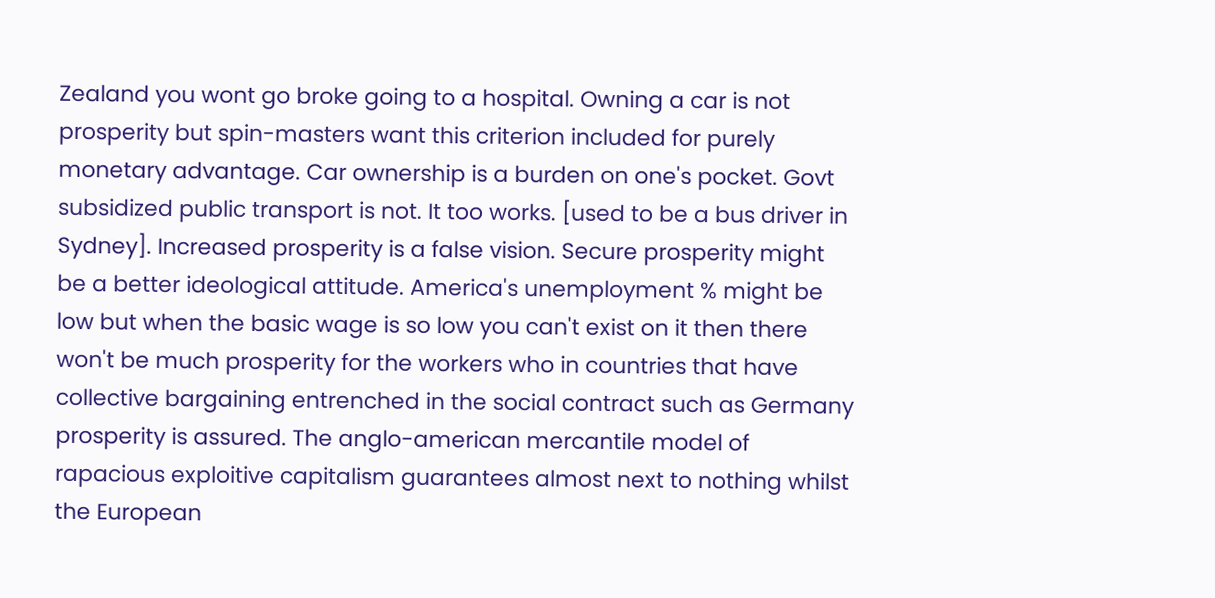Zealand you wont go broke going to a hospital. Owning a car is not prosperity but spin-masters want this criterion included for purely monetary advantage. Car ownership is a burden on one's pocket. Govt subsidized public transport is not. It too works. [used to be a bus driver in Sydney]. Increased prosperity is a false vision. Secure prosperity might be a better ideological attitude. America's unemployment % might be low but when the basic wage is so low you can't exist on it then there won't be much prosperity for the workers who in countries that have collective bargaining entrenched in the social contract such as Germany prosperity is assured. The anglo-american mercantile model of rapacious exploitive capitalism guarantees almost next to nothing whilst the European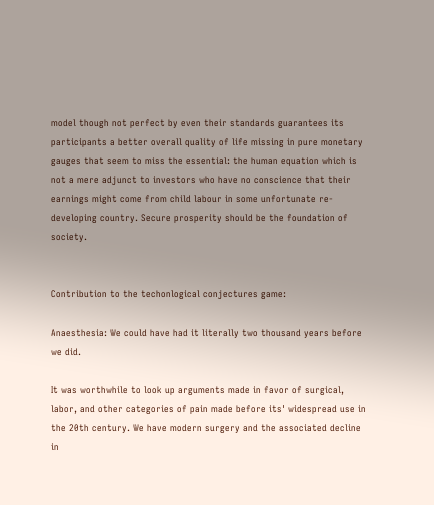model though not perfect by even their standards guarantees its participants a better overall quality of life missing in pure monetary gauges that seem to miss the essential: the human equation which is not a mere adjunct to investors who have no conscience that their earnings might come from child labour in some unfortunate re-developing country. Secure prosperity should be the foundation of society.


Contribution to the techonlogical conjectures game:

Anaesthesia: We could have had it literally two thousand years before we did.

It was worthwhile to look up arguments made in favor of surgical, labor, and other categories of pain made before its' widespread use in the 20th century. We have modern surgery and the associated decline in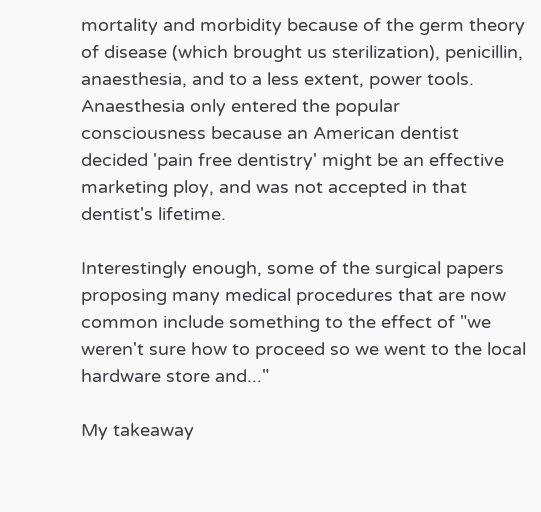mortality and morbidity because of the germ theory of disease (which brought us sterilization), penicillin, anaesthesia, and to a less extent, power tools. Anaesthesia only entered the popular consciousness because an American dentist decided 'pain free dentistry' might be an effective marketing ploy, and was not accepted in that dentist's lifetime.

Interestingly enough, some of the surgical papers proposing many medical procedures that are now common include something to the effect of "we weren't sure how to proceed so we went to the local hardware store and..."

My takeaway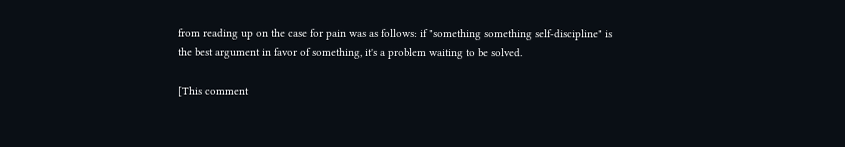from reading up on the case for pain was as follows: if "something something self-discipline" is the best argument in favor of something, it's a problem waiting to be solved.

[This comment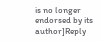is no longer endorsed by its author]Reply